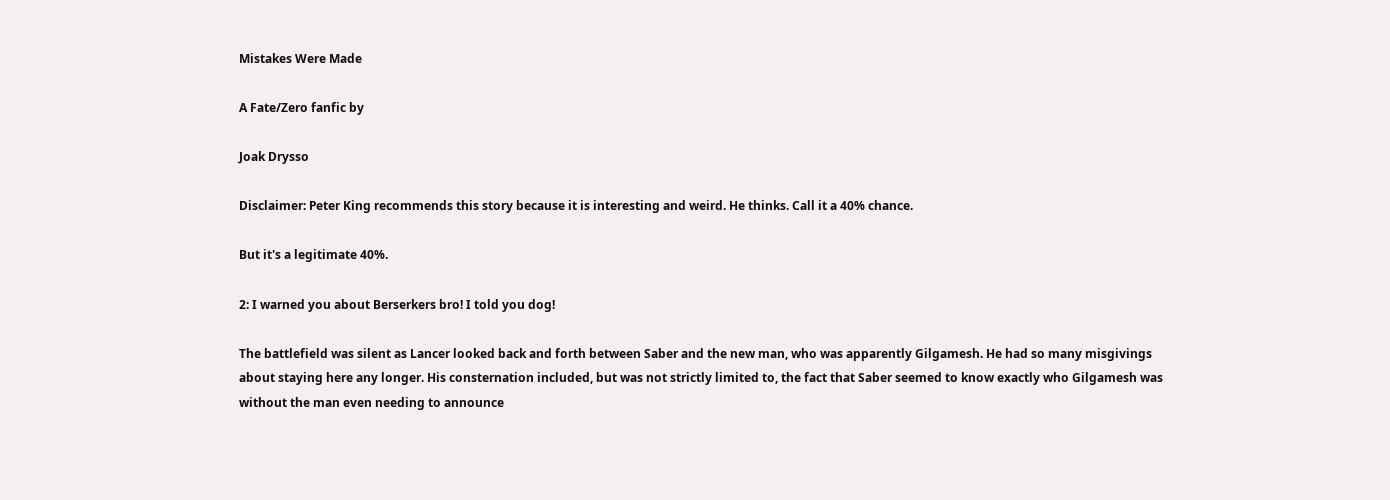Mistakes Were Made

A Fate/Zero fanfic by

Joak Drysso

Disclaimer: Peter King recommends this story because it is interesting and weird. He thinks. Call it a 40% chance.

But it's a legitimate 40%.

2: I warned you about Berserkers bro! I told you dog!

The battlefield was silent as Lancer looked back and forth between Saber and the new man, who was apparently Gilgamesh. He had so many misgivings about staying here any longer. His consternation included, but was not strictly limited to, the fact that Saber seemed to know exactly who Gilgamesh was without the man even needing to announce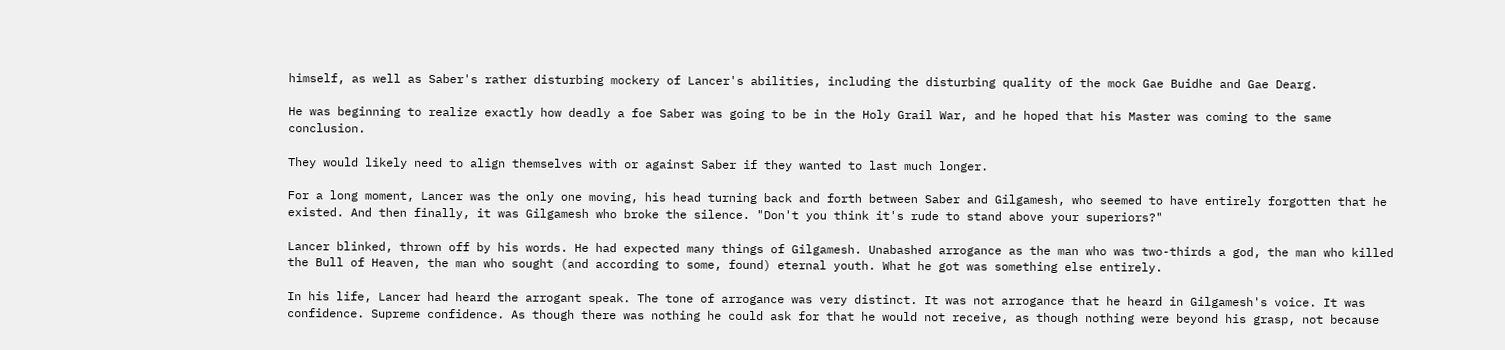himself, as well as Saber's rather disturbing mockery of Lancer's abilities, including the disturbing quality of the mock Gae Buidhe and Gae Dearg.

He was beginning to realize exactly how deadly a foe Saber was going to be in the Holy Grail War, and he hoped that his Master was coming to the same conclusion.

They would likely need to align themselves with or against Saber if they wanted to last much longer.

For a long moment, Lancer was the only one moving, his head turning back and forth between Saber and Gilgamesh, who seemed to have entirely forgotten that he existed. And then finally, it was Gilgamesh who broke the silence. "Don't you think it's rude to stand above your superiors?"

Lancer blinked, thrown off by his words. He had expected many things of Gilgamesh. Unabashed arrogance as the man who was two-thirds a god, the man who killed the Bull of Heaven, the man who sought (and according to some, found) eternal youth. What he got was something else entirely.

In his life, Lancer had heard the arrogant speak. The tone of arrogance was very distinct. It was not arrogance that he heard in Gilgamesh's voice. It was confidence. Supreme confidence. As though there was nothing he could ask for that he would not receive, as though nothing were beyond his grasp, not because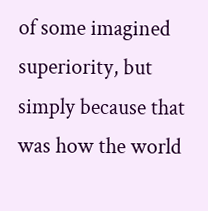of some imagined superiority, but simply because that was how the world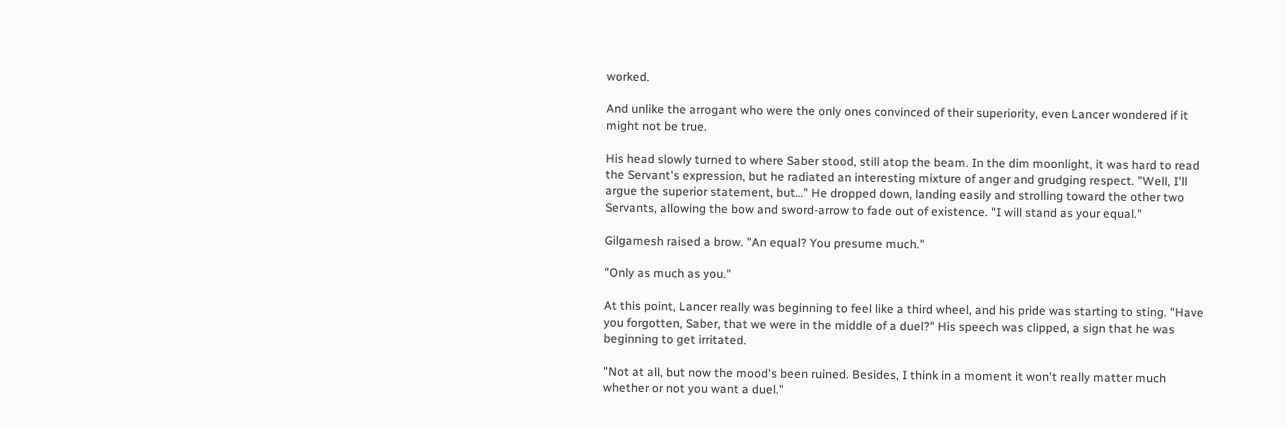worked.

And unlike the arrogant who were the only ones convinced of their superiority, even Lancer wondered if it might not be true.

His head slowly turned to where Saber stood, still atop the beam. In the dim moonlight, it was hard to read the Servant's expression, but he radiated an interesting mixture of anger and grudging respect. "Well, I'll argue the superior statement, but…" He dropped down, landing easily and strolling toward the other two Servants, allowing the bow and sword-arrow to fade out of existence. "I will stand as your equal."

Gilgamesh raised a brow. "An equal? You presume much."

"Only as much as you."

At this point, Lancer really was beginning to feel like a third wheel, and his pride was starting to sting. "Have you forgotten, Saber, that we were in the middle of a duel?" His speech was clipped, a sign that he was beginning to get irritated.

"Not at all, but now the mood's been ruined. Besides, I think in a moment it won't really matter much whether or not you want a duel."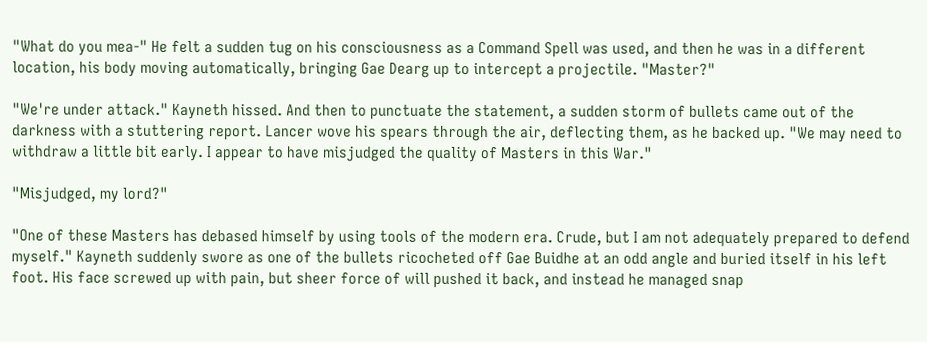"What do you mea-" He felt a sudden tug on his consciousness as a Command Spell was used, and then he was in a different location, his body moving automatically, bringing Gae Dearg up to intercept a projectile. "Master?"

"We're under attack." Kayneth hissed. And then to punctuate the statement, a sudden storm of bullets came out of the darkness with a stuttering report. Lancer wove his spears through the air, deflecting them, as he backed up. "We may need to withdraw a little bit early. I appear to have misjudged the quality of Masters in this War."

"Misjudged, my lord?"

"One of these Masters has debased himself by using tools of the modern era. Crude, but I am not adequately prepared to defend myself." Kayneth suddenly swore as one of the bullets ricocheted off Gae Buidhe at an odd angle and buried itself in his left foot. His face screwed up with pain, but sheer force of will pushed it back, and instead he managed snap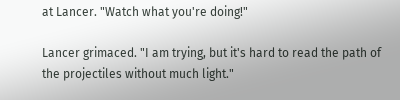at Lancer. "Watch what you're doing!"

Lancer grimaced. "I am trying, but it's hard to read the path of the projectiles without much light."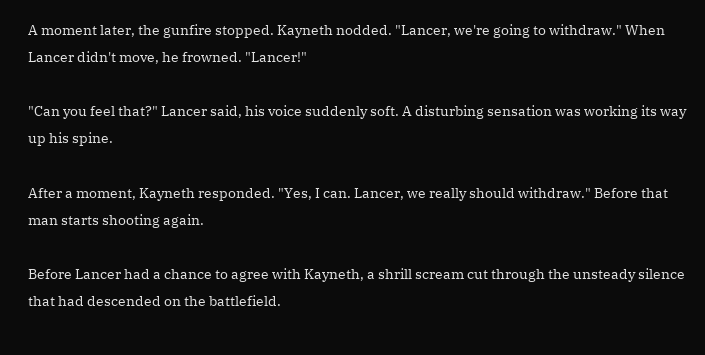A moment later, the gunfire stopped. Kayneth nodded. "Lancer, we're going to withdraw." When Lancer didn't move, he frowned. "Lancer!"

"Can you feel that?" Lancer said, his voice suddenly soft. A disturbing sensation was working its way up his spine.

After a moment, Kayneth responded. "Yes, I can. Lancer, we really should withdraw." Before that man starts shooting again.

Before Lancer had a chance to agree with Kayneth, a shrill scream cut through the unsteady silence that had descended on the battlefield.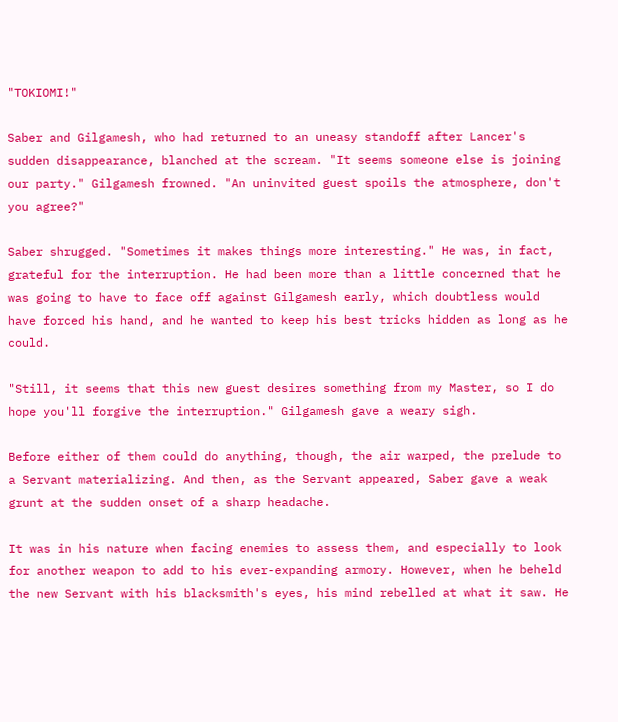"TOKIOMI!"

Saber and Gilgamesh, who had returned to an uneasy standoff after Lancer's sudden disappearance, blanched at the scream. "It seems someone else is joining our party." Gilgamesh frowned. "An uninvited guest spoils the atmosphere, don't you agree?"

Saber shrugged. "Sometimes it makes things more interesting." He was, in fact, grateful for the interruption. He had been more than a little concerned that he was going to have to face off against Gilgamesh early, which doubtless would have forced his hand, and he wanted to keep his best tricks hidden as long as he could.

"Still, it seems that this new guest desires something from my Master, so I do hope you'll forgive the interruption." Gilgamesh gave a weary sigh.

Before either of them could do anything, though, the air warped, the prelude to a Servant materializing. And then, as the Servant appeared, Saber gave a weak grunt at the sudden onset of a sharp headache.

It was in his nature when facing enemies to assess them, and especially to look for another weapon to add to his ever-expanding armory. However, when he beheld the new Servant with his blacksmith's eyes, his mind rebelled at what it saw. He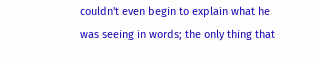couldn't even begin to explain what he was seeing in words; the only thing that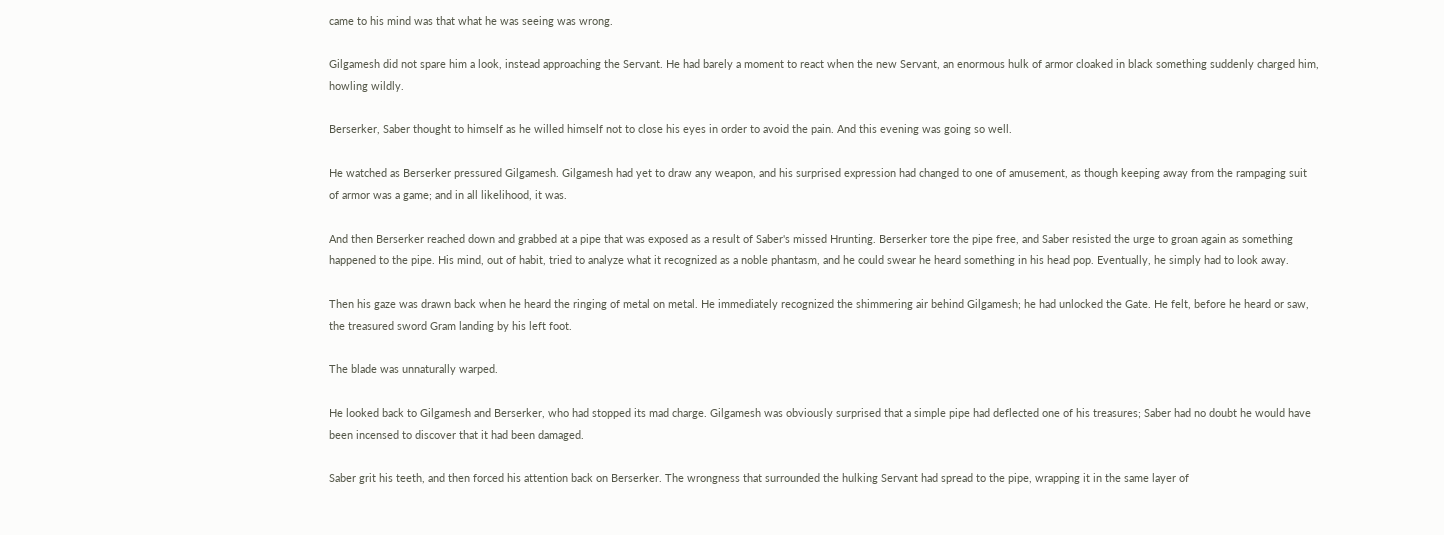came to his mind was that what he was seeing was wrong.

Gilgamesh did not spare him a look, instead approaching the Servant. He had barely a moment to react when the new Servant, an enormous hulk of armor cloaked in black something suddenly charged him, howling wildly.

Berserker, Saber thought to himself as he willed himself not to close his eyes in order to avoid the pain. And this evening was going so well.

He watched as Berserker pressured Gilgamesh. Gilgamesh had yet to draw any weapon, and his surprised expression had changed to one of amusement, as though keeping away from the rampaging suit of armor was a game; and in all likelihood, it was.

And then Berserker reached down and grabbed at a pipe that was exposed as a result of Saber's missed Hrunting. Berserker tore the pipe free, and Saber resisted the urge to groan again as something happened to the pipe. His mind, out of habit, tried to analyze what it recognized as a noble phantasm, and he could swear he heard something in his head pop. Eventually, he simply had to look away.

Then his gaze was drawn back when he heard the ringing of metal on metal. He immediately recognized the shimmering air behind Gilgamesh; he had unlocked the Gate. He felt, before he heard or saw, the treasured sword Gram landing by his left foot.

The blade was unnaturally warped.

He looked back to Gilgamesh and Berserker, who had stopped its mad charge. Gilgamesh was obviously surprised that a simple pipe had deflected one of his treasures; Saber had no doubt he would have been incensed to discover that it had been damaged.

Saber grit his teeth, and then forced his attention back on Berserker. The wrongness that surrounded the hulking Servant had spread to the pipe, wrapping it in the same layer of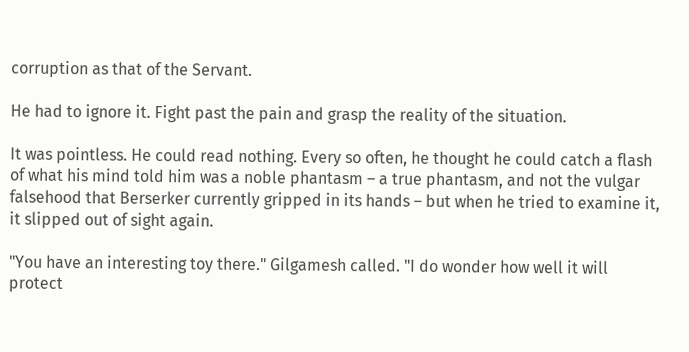corruption as that of the Servant.

He had to ignore it. Fight past the pain and grasp the reality of the situation.

It was pointless. He could read nothing. Every so often, he thought he could catch a flash of what his mind told him was a noble phantasm – a true phantasm, and not the vulgar falsehood that Berserker currently gripped in its hands – but when he tried to examine it, it slipped out of sight again.

"You have an interesting toy there." Gilgamesh called. "I do wonder how well it will protect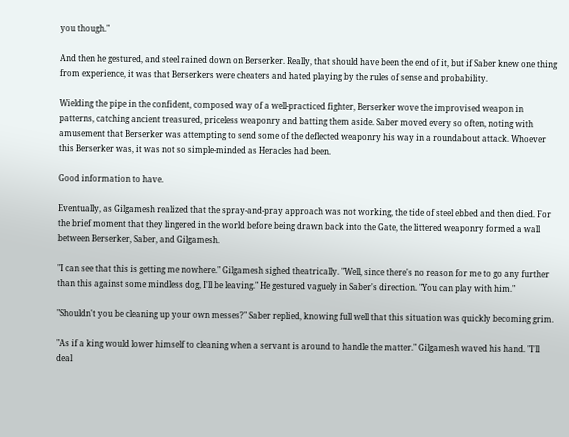you though."

And then he gestured, and steel rained down on Berserker. Really, that should have been the end of it, but if Saber knew one thing from experience, it was that Berserkers were cheaters and hated playing by the rules of sense and probability.

Wielding the pipe in the confident, composed way of a well-practiced fighter, Berserker wove the improvised weapon in patterns, catching ancient treasured, priceless weaponry and batting them aside. Saber moved every so often, noting with amusement that Berserker was attempting to send some of the deflected weaponry his way in a roundabout attack. Whoever this Berserker was, it was not so simple-minded as Heracles had been.

Good information to have.

Eventually, as Gilgamesh realized that the spray-and-pray approach was not working, the tide of steel ebbed and then died. For the brief moment that they lingered in the world before being drawn back into the Gate, the littered weaponry formed a wall between Berserker, Saber, and Gilgamesh.

"I can see that this is getting me nowhere." Gilgamesh sighed theatrically. "Well, since there's no reason for me to go any further than this against some mindless dog, I'll be leaving." He gestured vaguely in Saber's direction. "You can play with him."

"Shouldn't you be cleaning up your own messes?" Saber replied, knowing full well that this situation was quickly becoming grim.

"As if a king would lower himself to cleaning when a servant is around to handle the matter." Gilgamesh waved his hand. "I'll deal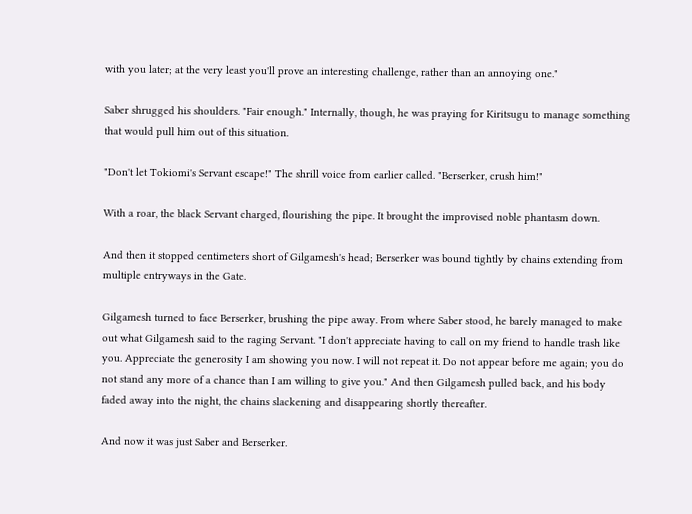with you later; at the very least you'll prove an interesting challenge, rather than an annoying one."

Saber shrugged his shoulders. "Fair enough." Internally, though, he was praying for Kiritsugu to manage something that would pull him out of this situation.

"Don't let Tokiomi's Servant escape!" The shrill voice from earlier called. "Berserker, crush him!"

With a roar, the black Servant charged, flourishing the pipe. It brought the improvised noble phantasm down.

And then it stopped centimeters short of Gilgamesh's head; Berserker was bound tightly by chains extending from multiple entryways in the Gate.

Gilgamesh turned to face Berserker, brushing the pipe away. From where Saber stood, he barely managed to make out what Gilgamesh said to the raging Servant. "I don't appreciate having to call on my friend to handle trash like you. Appreciate the generosity I am showing you now. I will not repeat it. Do not appear before me again; you do not stand any more of a chance than I am willing to give you." And then Gilgamesh pulled back, and his body faded away into the night, the chains slackening and disappearing shortly thereafter.

And now it was just Saber and Berserker.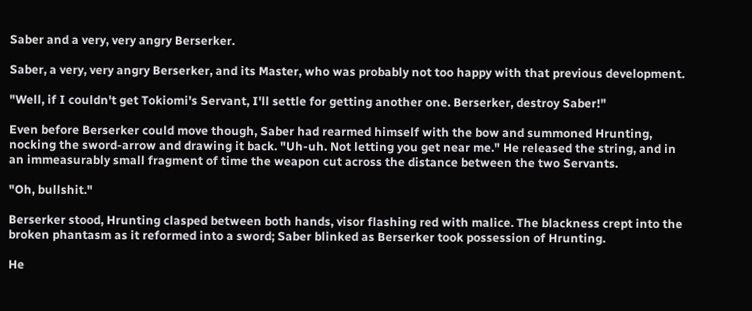Saber and a very, very angry Berserker.

Saber, a very, very angry Berserker, and its Master, who was probably not too happy with that previous development.

"Well, if I couldn't get Tokiomi's Servant, I'll settle for getting another one. Berserker, destroy Saber!"

Even before Berserker could move though, Saber had rearmed himself with the bow and summoned Hrunting, nocking the sword-arrow and drawing it back. "Uh-uh. Not letting you get near me." He released the string, and in an immeasurably small fragment of time the weapon cut across the distance between the two Servants.

"Oh, bullshit."

Berserker stood, Hrunting clasped between both hands, visor flashing red with malice. The blackness crept into the broken phantasm as it reformed into a sword; Saber blinked as Berserker took possession of Hrunting.

He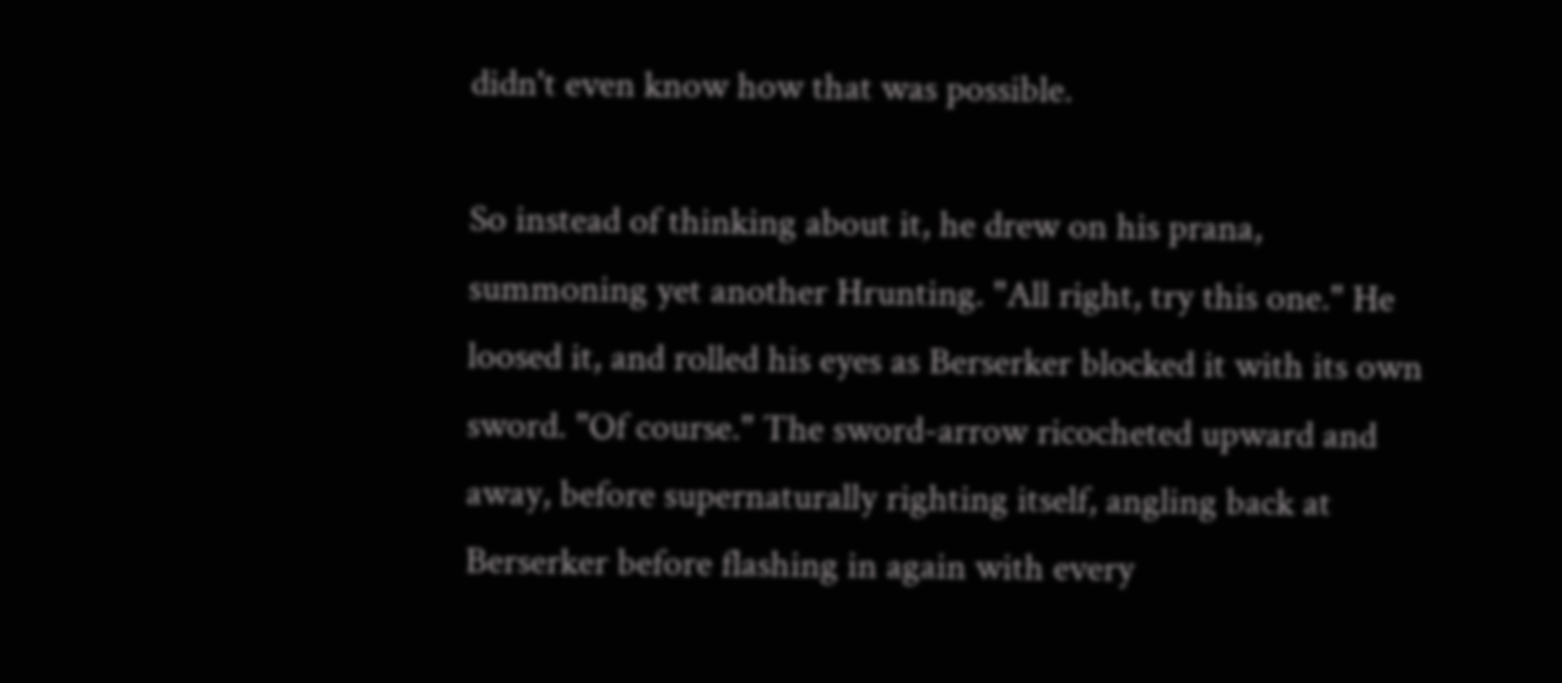didn't even know how that was possible.

So instead of thinking about it, he drew on his prana, summoning yet another Hrunting. "All right, try this one." He loosed it, and rolled his eyes as Berserker blocked it with its own sword. "Of course." The sword-arrow ricocheted upward and away, before supernaturally righting itself, angling back at Berserker before flashing in again with every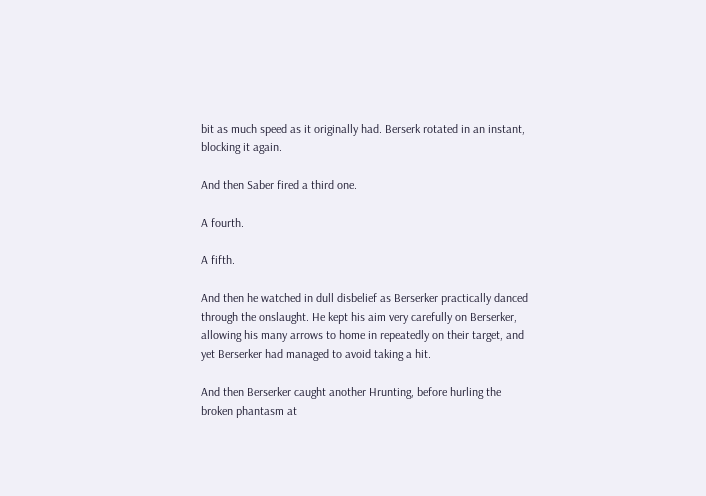bit as much speed as it originally had. Berserk rotated in an instant, blocking it again.

And then Saber fired a third one.

A fourth.

A fifth.

And then he watched in dull disbelief as Berserker practically danced through the onslaught. He kept his aim very carefully on Berserker, allowing his many arrows to home in repeatedly on their target, and yet Berserker had managed to avoid taking a hit.

And then Berserker caught another Hrunting, before hurling the broken phantasm at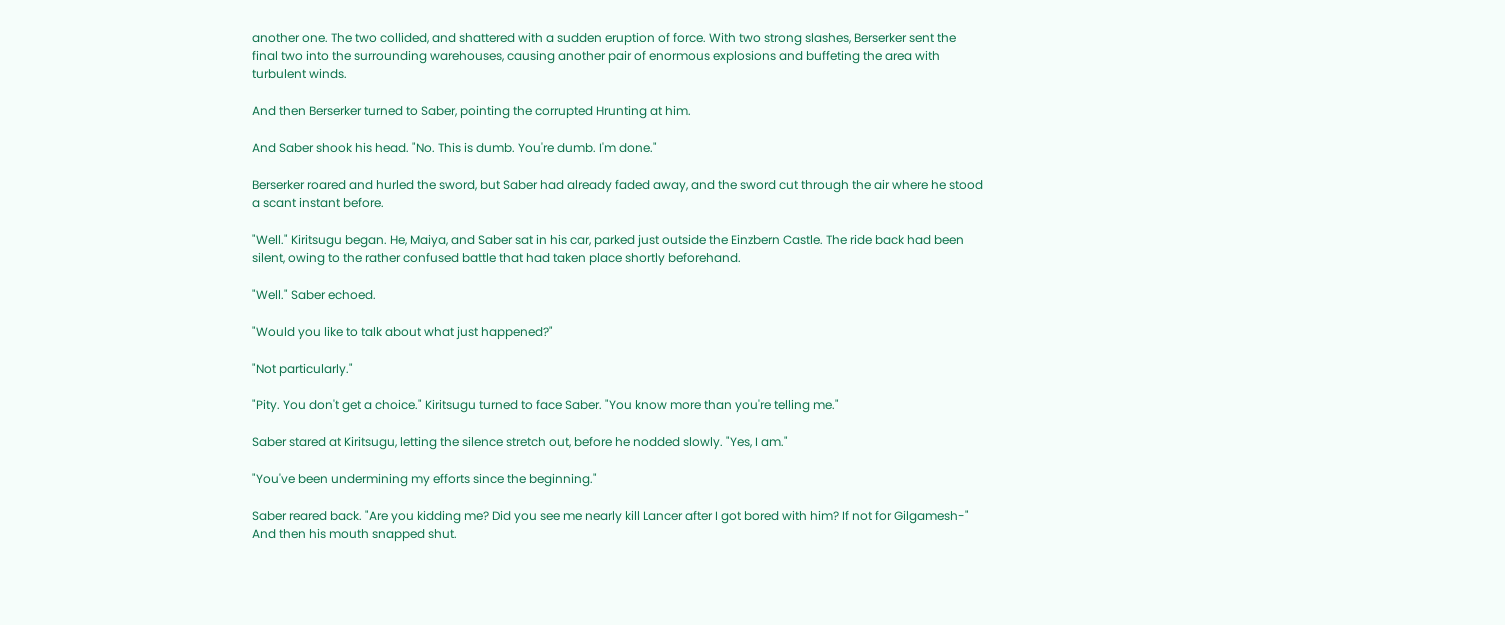another one. The two collided, and shattered with a sudden eruption of force. With two strong slashes, Berserker sent the final two into the surrounding warehouses, causing another pair of enormous explosions and buffeting the area with turbulent winds.

And then Berserker turned to Saber, pointing the corrupted Hrunting at him.

And Saber shook his head. "No. This is dumb. You're dumb. I'm done."

Berserker roared and hurled the sword, but Saber had already faded away, and the sword cut through the air where he stood a scant instant before.

"Well." Kiritsugu began. He, Maiya, and Saber sat in his car, parked just outside the Einzbern Castle. The ride back had been silent, owing to the rather confused battle that had taken place shortly beforehand.

"Well." Saber echoed.

"Would you like to talk about what just happened?"

"Not particularly."

"Pity. You don't get a choice." Kiritsugu turned to face Saber. "You know more than you're telling me."

Saber stared at Kiritsugu, letting the silence stretch out, before he nodded slowly. "Yes, I am."

"You've been undermining my efforts since the beginning."

Saber reared back. "Are you kidding me? Did you see me nearly kill Lancer after I got bored with him? If not for Gilgamesh-" And then his mouth snapped shut.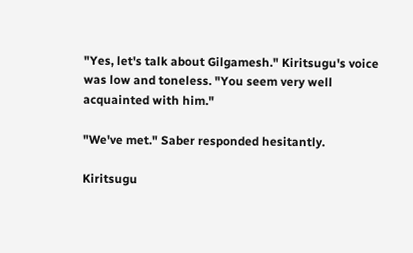"Yes, let's talk about Gilgamesh." Kiritsugu's voice was low and toneless. "You seem very well acquainted with him."

"We've met." Saber responded hesitantly.

Kiritsugu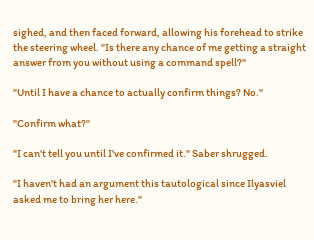sighed, and then faced forward, allowing his forehead to strike the steering wheel. "Is there any chance of me getting a straight answer from you without using a command spell?"

"Until I have a chance to actually confirm things? No."

"Confirm what?"

"I can't tell you until I've confirmed it." Saber shrugged.

"I haven't had an argument this tautological since Ilyasviel asked me to bring her here."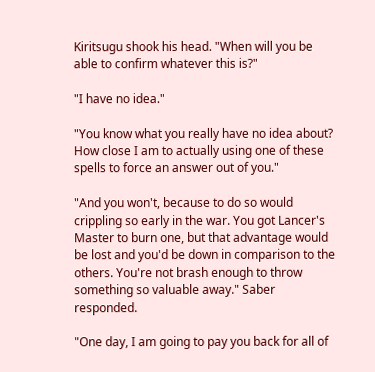Kiritsugu shook his head. "When will you be able to confirm whatever this is?"

"I have no idea."

"You know what you really have no idea about? How close I am to actually using one of these spells to force an answer out of you."

"And you won't, because to do so would crippling so early in the war. You got Lancer's Master to burn one, but that advantage would be lost and you'd be down in comparison to the others. You're not brash enough to throw something so valuable away." Saber responded.

"One day, I am going to pay you back for all of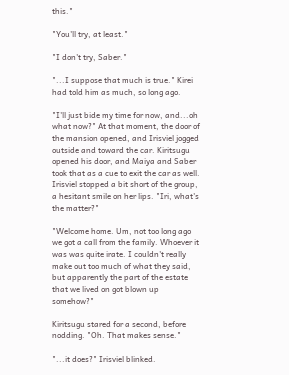this."

"You'll try, at least."

"I don't try, Saber."

"...I suppose that much is true." Kirei had told him as much, so long ago.

"I'll just bide my time for now, and...oh what now?" At that moment, the door of the mansion opened, and Irisviel jogged outside and toward the car. Kiritsugu opened his door, and Maiya and Saber took that as a cue to exit the car as well. Irisviel stopped a bit short of the group, a hesitant smile on her lips. "Iri, what's the matter?"

"Welcome home. Um, not too long ago we got a call from the family. Whoever it was was quite irate. I couldn't really make out too much of what they said, but apparently the part of the estate that we lived on got blown up somehow?"

Kiritsugu stared for a second, before nodding. "Oh. That makes sense."

"...it does?" Irisviel blinked.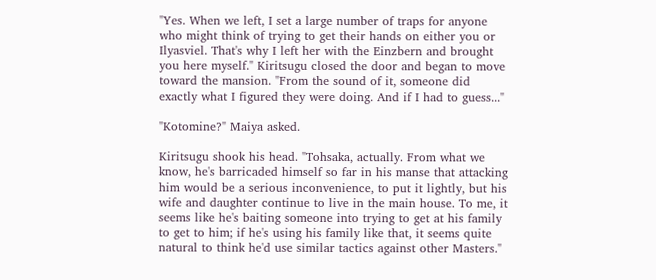"Yes. When we left, I set a large number of traps for anyone who might think of trying to get their hands on either you or Ilyasviel. That's why I left her with the Einzbern and brought you here myself." Kiritsugu closed the door and began to move toward the mansion. "From the sound of it, someone did exactly what I figured they were doing. And if I had to guess..."

"Kotomine?" Maiya asked.

Kiritsugu shook his head. "Tohsaka, actually. From what we know, he's barricaded himself so far in his manse that attacking him would be a serious inconvenience, to put it lightly, but his wife and daughter continue to live in the main house. To me, it seems like he's baiting someone into trying to get at his family to get to him; if he's using his family like that, it seems quite natural to think he'd use similar tactics against other Masters."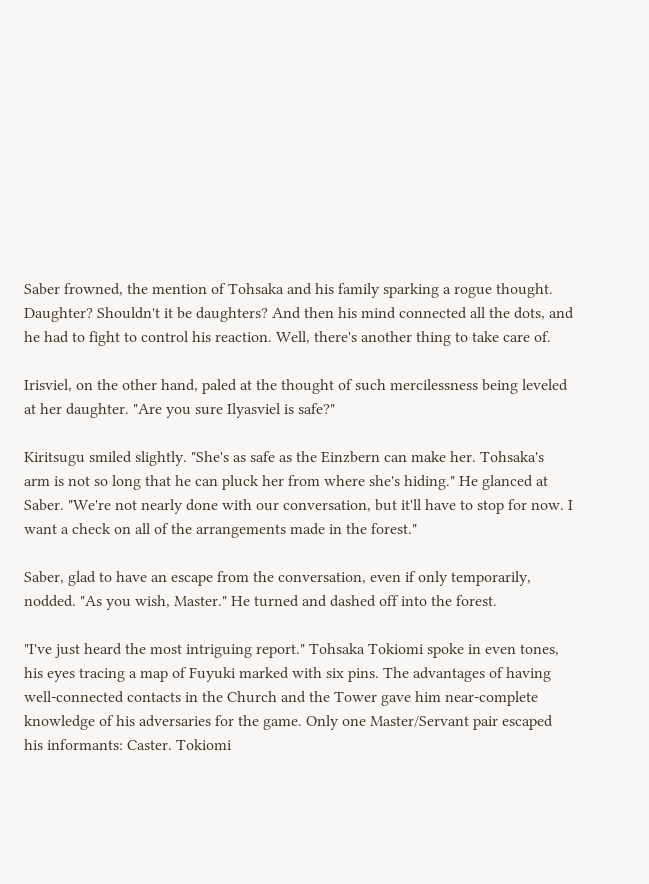Saber frowned, the mention of Tohsaka and his family sparking a rogue thought. Daughter? Shouldn't it be daughters? And then his mind connected all the dots, and he had to fight to control his reaction. Well, there's another thing to take care of.

Irisviel, on the other hand, paled at the thought of such mercilessness being leveled at her daughter. "Are you sure Ilyasviel is safe?"

Kiritsugu smiled slightly. "She's as safe as the Einzbern can make her. Tohsaka's arm is not so long that he can pluck her from where she's hiding." He glanced at Saber. "We're not nearly done with our conversation, but it'll have to stop for now. I want a check on all of the arrangements made in the forest."

Saber, glad to have an escape from the conversation, even if only temporarily, nodded. "As you wish, Master." He turned and dashed off into the forest.

"I've just heard the most intriguing report." Tohsaka Tokiomi spoke in even tones, his eyes tracing a map of Fuyuki marked with six pins. The advantages of having well-connected contacts in the Church and the Tower gave him near-complete knowledge of his adversaries for the game. Only one Master/Servant pair escaped his informants: Caster. Tokiomi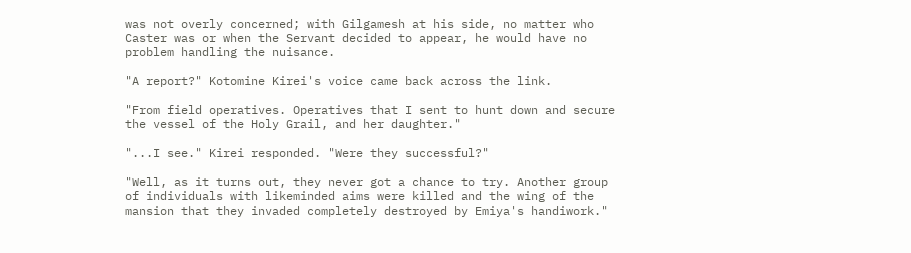was not overly concerned; with Gilgamesh at his side, no matter who Caster was or when the Servant decided to appear, he would have no problem handling the nuisance.

"A report?" Kotomine Kirei's voice came back across the link.

"From field operatives. Operatives that I sent to hunt down and secure the vessel of the Holy Grail, and her daughter."

"...I see." Kirei responded. "Were they successful?"

"Well, as it turns out, they never got a chance to try. Another group of individuals with likeminded aims were killed and the wing of the mansion that they invaded completely destroyed by Emiya's handiwork."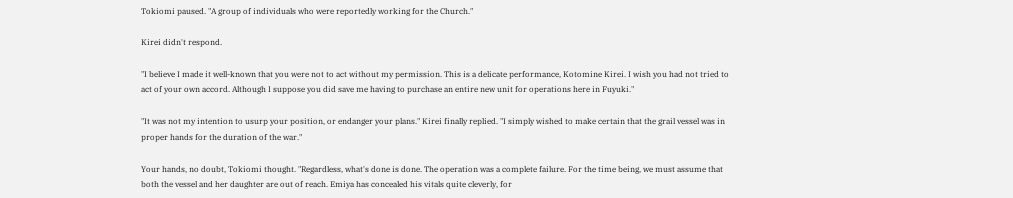Tokiomi paused. "A group of individuals who were reportedly working for the Church."

Kirei didn't respond.

"I believe I made it well-known that you were not to act without my permission. This is a delicate performance, Kotomine Kirei. I wish you had not tried to act of your own accord. Although I suppose you did save me having to purchase an entire new unit for operations here in Fuyuki."

"It was not my intention to usurp your position, or endanger your plans." Kirei finally replied. "I simply wished to make certain that the grail vessel was in proper hands for the duration of the war."

Your hands, no doubt, Tokiomi thought. "Regardless, what's done is done. The operation was a complete failure. For the time being, we must assume that both the vessel and her daughter are out of reach. Emiya has concealed his vitals quite cleverly, for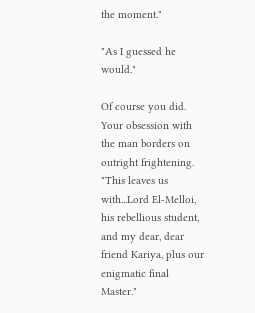the moment."

"As I guessed he would."

Of course you did. Your obsession with the man borders on outright frightening. "This leaves us with...Lord El-Melloi, his rebellious student, and my dear, dear friend Kariya, plus our enigmatic final Master."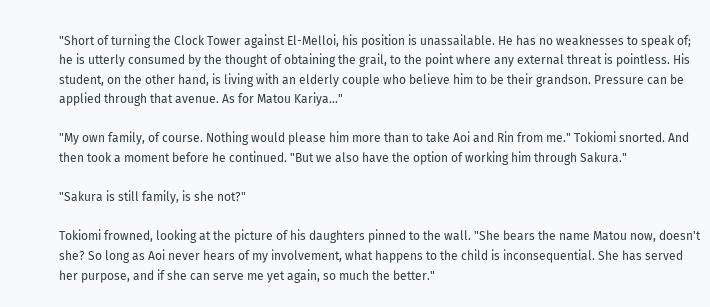"Short of turning the Clock Tower against El-Melloi, his position is unassailable. He has no weaknesses to speak of; he is utterly consumed by the thought of obtaining the grail, to the point where any external threat is pointless. His student, on the other hand, is living with an elderly couple who believe him to be their grandson. Pressure can be applied through that avenue. As for Matou Kariya..."

"My own family, of course. Nothing would please him more than to take Aoi and Rin from me." Tokiomi snorted. And then took a moment before he continued. "But we also have the option of working him through Sakura."

"Sakura is still family, is she not?"

Tokiomi frowned, looking at the picture of his daughters pinned to the wall. "She bears the name Matou now, doesn't she? So long as Aoi never hears of my involvement, what happens to the child is inconsequential. She has served her purpose, and if she can serve me yet again, so much the better."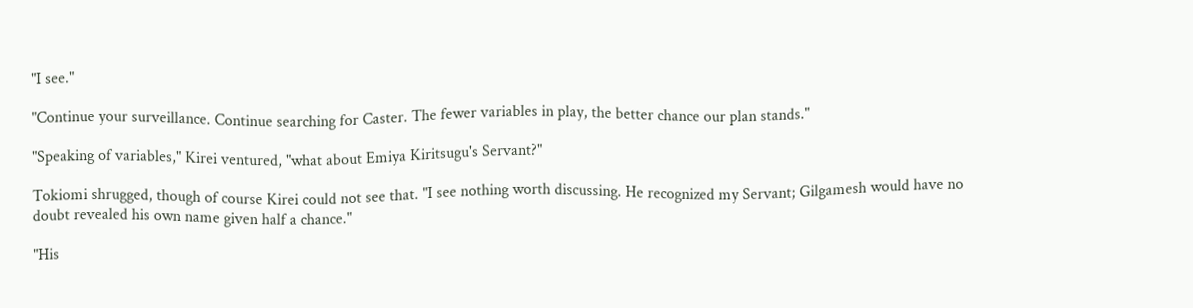"I see."

"Continue your surveillance. Continue searching for Caster. The fewer variables in play, the better chance our plan stands."

"Speaking of variables," Kirei ventured, "what about Emiya Kiritsugu's Servant?"

Tokiomi shrugged, though of course Kirei could not see that. "I see nothing worth discussing. He recognized my Servant; Gilgamesh would have no doubt revealed his own name given half a chance."

"His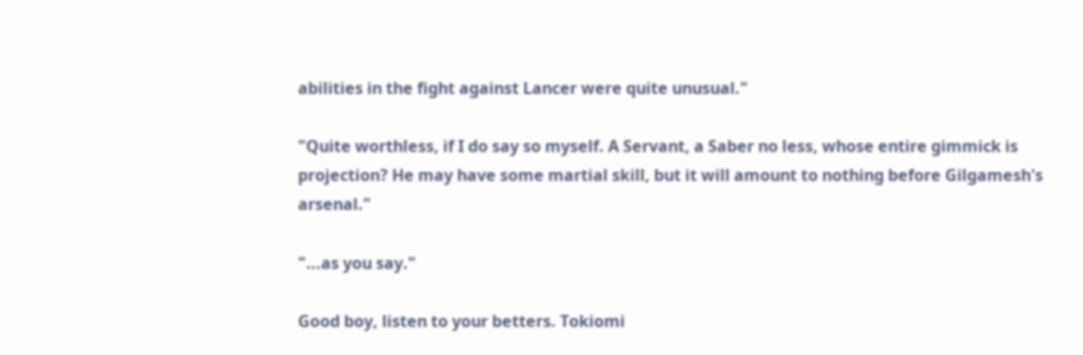abilities in the fight against Lancer were quite unusual."

"Quite worthless, if I do say so myself. A Servant, a Saber no less, whose entire gimmick is projection? He may have some martial skill, but it will amount to nothing before Gilgamesh's arsenal."

"...as you say."

Good boy, listen to your betters. Tokiomi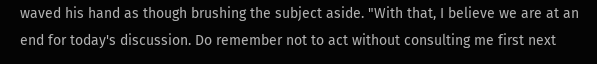waved his hand as though brushing the subject aside. "With that, I believe we are at an end for today's discussion. Do remember not to act without consulting me first next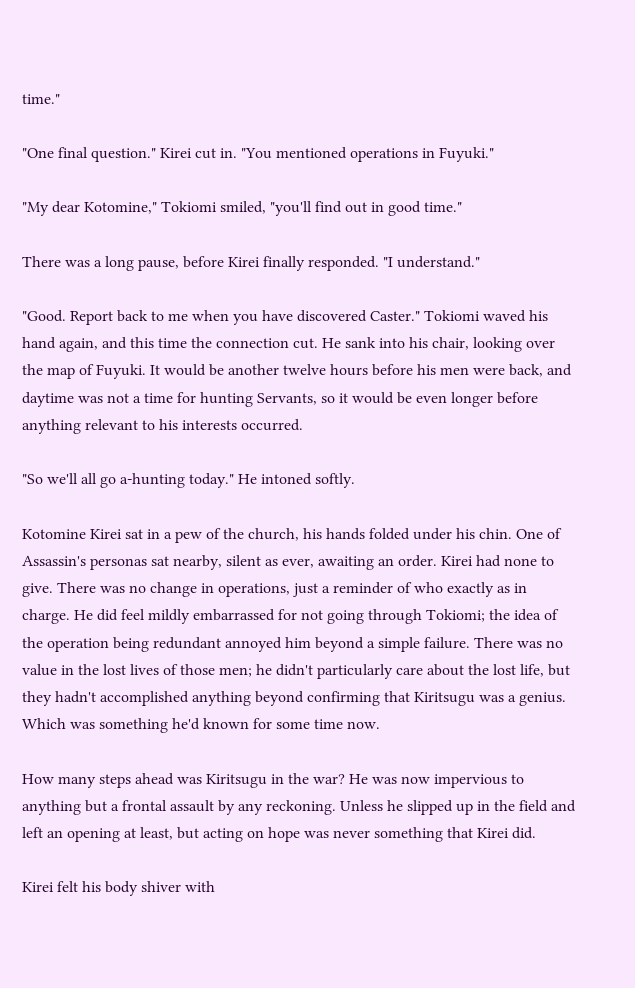time."

"One final question." Kirei cut in. "You mentioned operations in Fuyuki."

"My dear Kotomine," Tokiomi smiled, "you'll find out in good time."

There was a long pause, before Kirei finally responded. "I understand."

"Good. Report back to me when you have discovered Caster." Tokiomi waved his hand again, and this time the connection cut. He sank into his chair, looking over the map of Fuyuki. It would be another twelve hours before his men were back, and daytime was not a time for hunting Servants, so it would be even longer before anything relevant to his interests occurred.

"So we'll all go a-hunting today." He intoned softly.

Kotomine Kirei sat in a pew of the church, his hands folded under his chin. One of Assassin's personas sat nearby, silent as ever, awaiting an order. Kirei had none to give. There was no change in operations, just a reminder of who exactly as in charge. He did feel mildly embarrassed for not going through Tokiomi; the idea of the operation being redundant annoyed him beyond a simple failure. There was no value in the lost lives of those men; he didn't particularly care about the lost life, but they hadn't accomplished anything beyond confirming that Kiritsugu was a genius. Which was something he'd known for some time now.

How many steps ahead was Kiritsugu in the war? He was now impervious to anything but a frontal assault by any reckoning. Unless he slipped up in the field and left an opening at least, but acting on hope was never something that Kirei did.

Kirei felt his body shiver with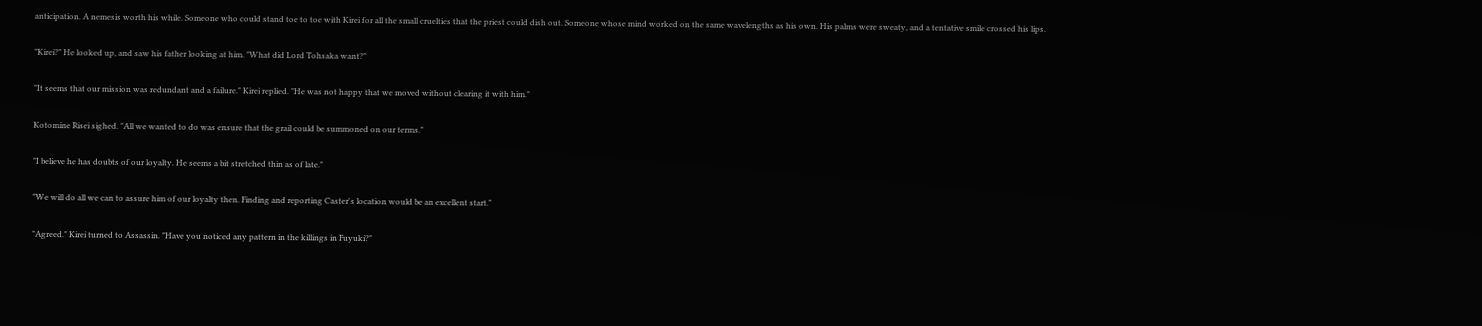anticipation. A nemesis worth his while. Someone who could stand toe to toe with Kirei for all the small cruelties that the priest could dish out. Someone whose mind worked on the same wavelengths as his own. His palms were sweaty, and a tentative smile crossed his lips.

"Kirei?" He looked up, and saw his father looking at him. "What did Lord Tohsaka want?"

"It seems that our mission was redundant and a failure." Kirei replied. "He was not happy that we moved without clearing it with him."

Kotomine Risei sighed. "All we wanted to do was ensure that the grail could be summoned on our terms."

"I believe he has doubts of our loyalty. He seems a bit stretched thin as of late."

"We will do all we can to assure him of our loyalty then. Finding and reporting Caster's location would be an excellent start."

"Agreed." Kirei turned to Assassin. "Have you noticed any pattern in the killings in Fuyuki?"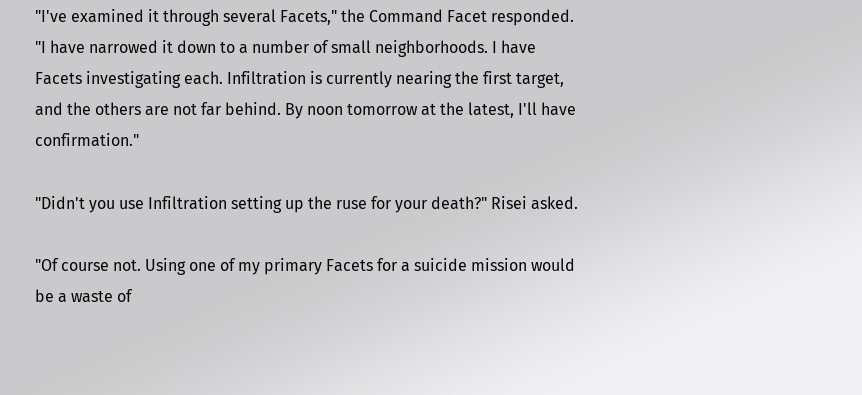"I've examined it through several Facets," the Command Facet responded. "I have narrowed it down to a number of small neighborhoods. I have Facets investigating each. Infiltration is currently nearing the first target, and the others are not far behind. By noon tomorrow at the latest, I'll have confirmation."

"Didn't you use Infiltration setting up the ruse for your death?" Risei asked.

"Of course not. Using one of my primary Facets for a suicide mission would be a waste of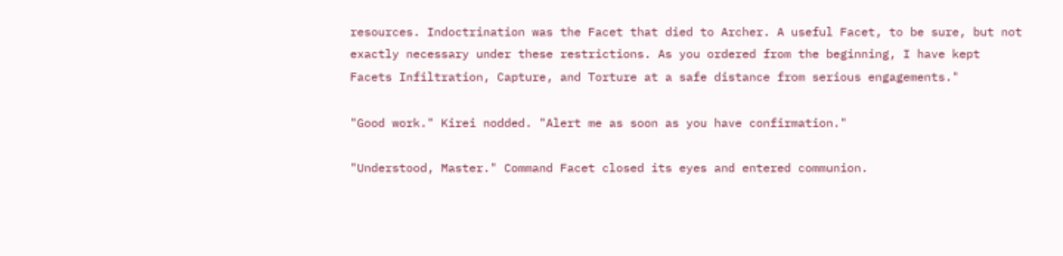resources. Indoctrination was the Facet that died to Archer. A useful Facet, to be sure, but not exactly necessary under these restrictions. As you ordered from the beginning, I have kept Facets Infiltration, Capture, and Torture at a safe distance from serious engagements."

"Good work." Kirei nodded. "Alert me as soon as you have confirmation."

"Understood, Master." Command Facet closed its eyes and entered communion.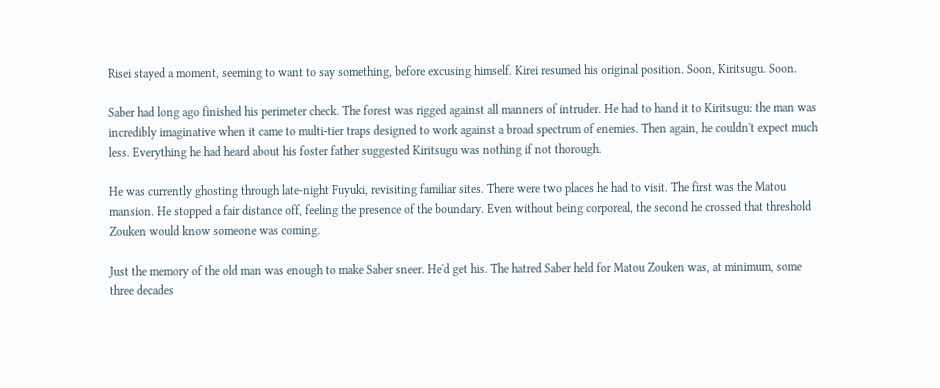Risei stayed a moment, seeming to want to say something, before excusing himself. Kirei resumed his original position. Soon, Kiritsugu. Soon.

Saber had long ago finished his perimeter check. The forest was rigged against all manners of intruder. He had to hand it to Kiritsugu: the man was incredibly imaginative when it came to multi-tier traps designed to work against a broad spectrum of enemies. Then again, he couldn't expect much less. Everything he had heard about his foster father suggested Kiritsugu was nothing if not thorough.

He was currently ghosting through late-night Fuyuki, revisiting familiar sites. There were two places he had to visit. The first was the Matou mansion. He stopped a fair distance off, feeling the presence of the boundary. Even without being corporeal, the second he crossed that threshold Zouken would know someone was coming.

Just the memory of the old man was enough to make Saber sneer. He'd get his. The hatred Saber held for Matou Zouken was, at minimum, some three decades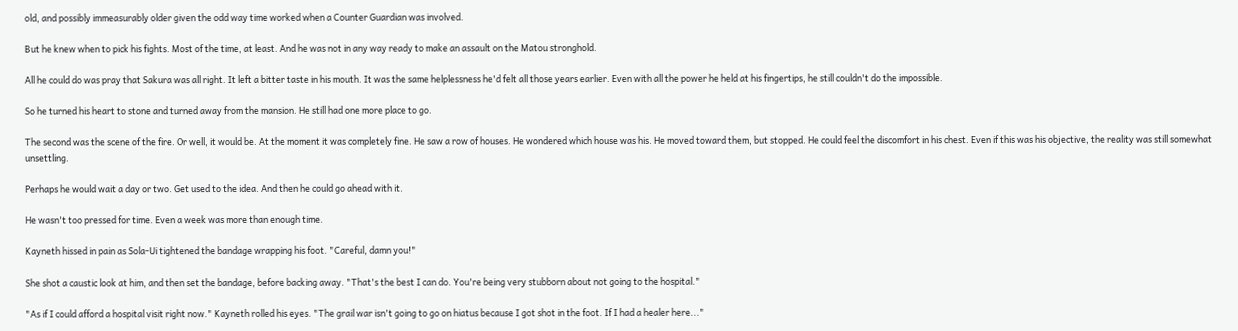old, and possibly immeasurably older given the odd way time worked when a Counter Guardian was involved.

But he knew when to pick his fights. Most of the time, at least. And he was not in any way ready to make an assault on the Matou stronghold.

All he could do was pray that Sakura was all right. It left a bitter taste in his mouth. It was the same helplessness he'd felt all those years earlier. Even with all the power he held at his fingertips, he still couldn't do the impossible.

So he turned his heart to stone and turned away from the mansion. He still had one more place to go.

The second was the scene of the fire. Or well, it would be. At the moment it was completely fine. He saw a row of houses. He wondered which house was his. He moved toward them, but stopped. He could feel the discomfort in his chest. Even if this was his objective, the reality was still somewhat unsettling.

Perhaps he would wait a day or two. Get used to the idea. And then he could go ahead with it.

He wasn't too pressed for time. Even a week was more than enough time.

Kayneth hissed in pain as Sola-Ui tightened the bandage wrapping his foot. "Careful, damn you!"

She shot a caustic look at him, and then set the bandage, before backing away. "That's the best I can do. You're being very stubborn about not going to the hospital."

"As if I could afford a hospital visit right now." Kayneth rolled his eyes. "The grail war isn't going to go on hiatus because I got shot in the foot. If I had a healer here..."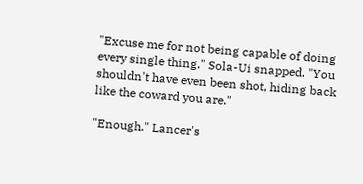"Excuse me for not being capable of doing every single thing." Sola-Ui snapped. "You shouldn't have even been shot, hiding back like the coward you are."

"Enough." Lancer's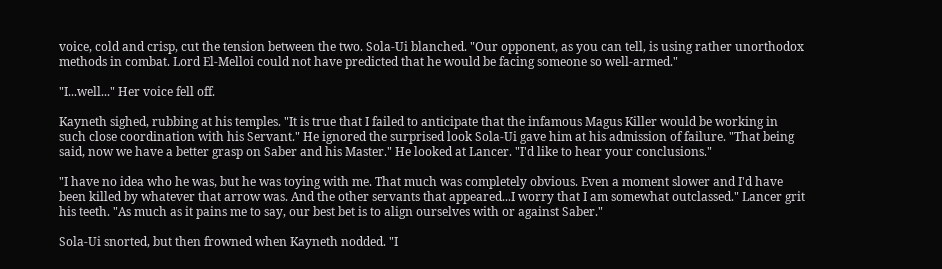voice, cold and crisp, cut the tension between the two. Sola-Ui blanched. "Our opponent, as you can tell, is using rather unorthodox methods in combat. Lord El-Melloi could not have predicted that he would be facing someone so well-armed."

"I...well..." Her voice fell off.

Kayneth sighed, rubbing at his temples. "It is true that I failed to anticipate that the infamous Magus Killer would be working in such close coordination with his Servant." He ignored the surprised look Sola-Ui gave him at his admission of failure. "That being said, now we have a better grasp on Saber and his Master." He looked at Lancer. "I'd like to hear your conclusions."

"I have no idea who he was, but he was toying with me. That much was completely obvious. Even a moment slower and I'd have been killed by whatever that arrow was. And the other servants that appeared...I worry that I am somewhat outclassed." Lancer grit his teeth. "As much as it pains me to say, our best bet is to align ourselves with or against Saber."

Sola-Ui snorted, but then frowned when Kayneth nodded. "I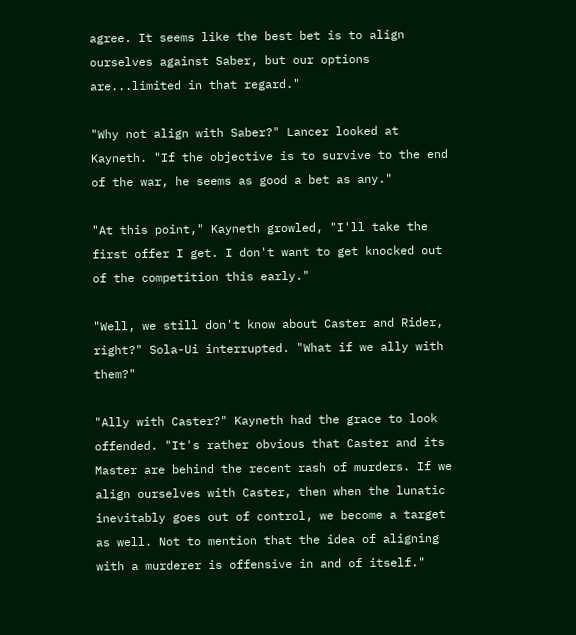agree. It seems like the best bet is to align ourselves against Saber, but our options are...limited in that regard."

"Why not align with Saber?" Lancer looked at Kayneth. "If the objective is to survive to the end of the war, he seems as good a bet as any."

"At this point," Kayneth growled, "I'll take the first offer I get. I don't want to get knocked out of the competition this early."

"Well, we still don't know about Caster and Rider, right?" Sola-Ui interrupted. "What if we ally with them?"

"Ally with Caster?" Kayneth had the grace to look offended. "It's rather obvious that Caster and its Master are behind the recent rash of murders. If we align ourselves with Caster, then when the lunatic inevitably goes out of control, we become a target as well. Not to mention that the idea of aligning with a murderer is offensive in and of itself."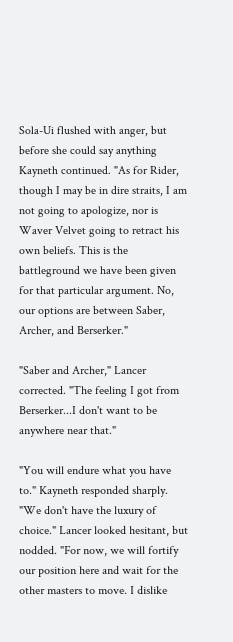Sola-Ui flushed with anger, but before she could say anything Kayneth continued. "As for Rider, though I may be in dire straits, I am not going to apologize, nor is Waver Velvet going to retract his own beliefs. This is the battleground we have been given for that particular argument. No, our options are between Saber, Archer, and Berserker."

"Saber and Archer," Lancer corrected. "The feeling I got from Berserker...I don't want to be anywhere near that."

"You will endure what you have to." Kayneth responded sharply. "We don't have the luxury of choice." Lancer looked hesitant, but nodded. "For now, we will fortify our position here and wait for the other masters to move. I dislike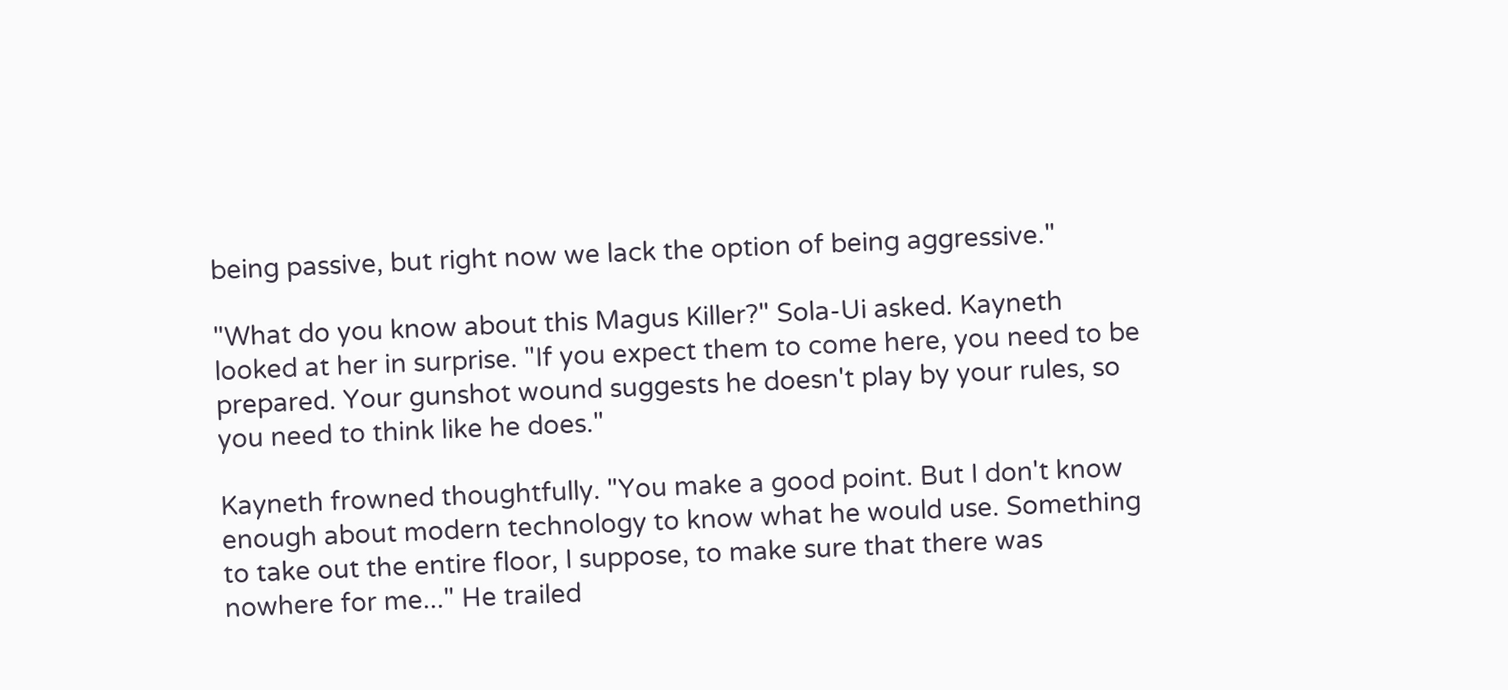being passive, but right now we lack the option of being aggressive."

"What do you know about this Magus Killer?" Sola-Ui asked. Kayneth looked at her in surprise. "If you expect them to come here, you need to be prepared. Your gunshot wound suggests he doesn't play by your rules, so you need to think like he does."

Kayneth frowned thoughtfully. "You make a good point. But I don't know enough about modern technology to know what he would use. Something to take out the entire floor, I suppose, to make sure that there was nowhere for me..." He trailed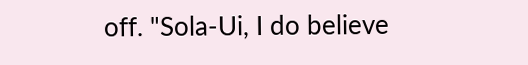off. "Sola-Ui, I do believe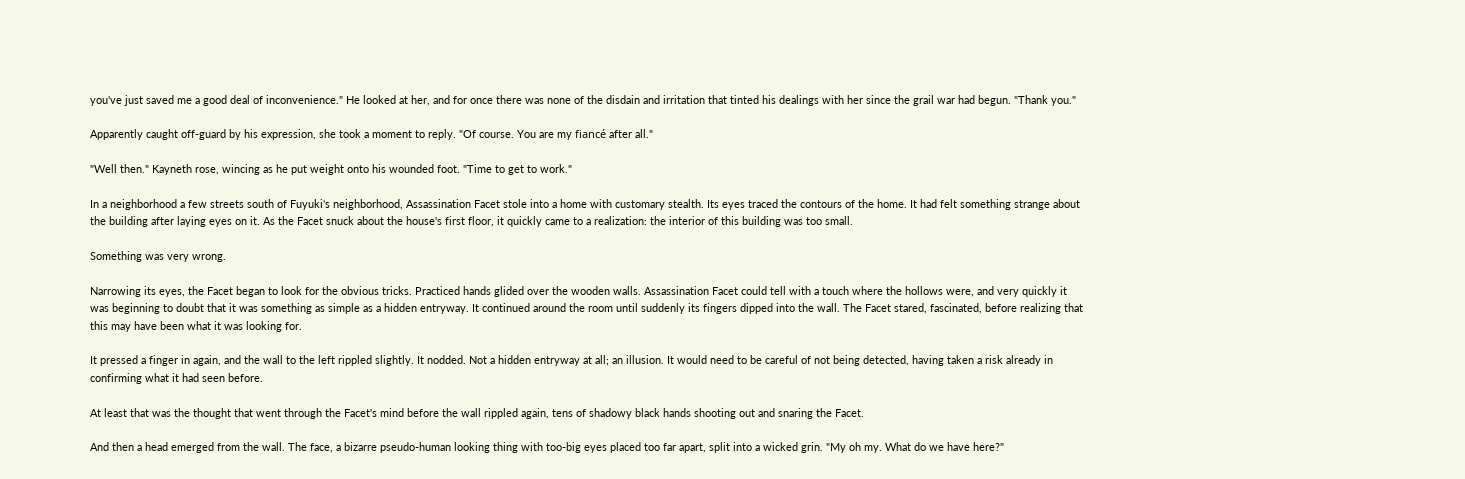you've just saved me a good deal of inconvenience." He looked at her, and for once there was none of the disdain and irritation that tinted his dealings with her since the grail war had begun. "Thank you."

Apparently caught off-guard by his expression, she took a moment to reply. "Of course. You are my fiancé after all."

"Well then." Kayneth rose, wincing as he put weight onto his wounded foot. "Time to get to work."

In a neighborhood a few streets south of Fuyuki's neighborhood, Assassination Facet stole into a home with customary stealth. Its eyes traced the contours of the home. It had felt something strange about the building after laying eyes on it. As the Facet snuck about the house's first floor, it quickly came to a realization: the interior of this building was too small.

Something was very wrong.

Narrowing its eyes, the Facet began to look for the obvious tricks. Practiced hands glided over the wooden walls. Assassination Facet could tell with a touch where the hollows were, and very quickly it was beginning to doubt that it was something as simple as a hidden entryway. It continued around the room until suddenly its fingers dipped into the wall. The Facet stared, fascinated, before realizing that this may have been what it was looking for.

It pressed a finger in again, and the wall to the left rippled slightly. It nodded. Not a hidden entryway at all; an illusion. It would need to be careful of not being detected, having taken a risk already in confirming what it had seen before.

At least that was the thought that went through the Facet's mind before the wall rippled again, tens of shadowy black hands shooting out and snaring the Facet.

And then a head emerged from the wall. The face, a bizarre pseudo-human looking thing with too-big eyes placed too far apart, split into a wicked grin. "My oh my. What do we have here?"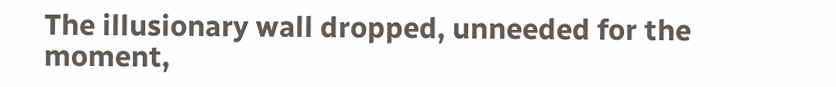The illusionary wall dropped, unneeded for the moment,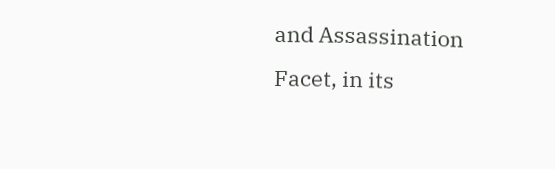and Assassination Facet, in its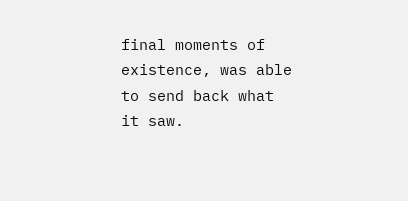final moments of existence, was able to send back what it saw.